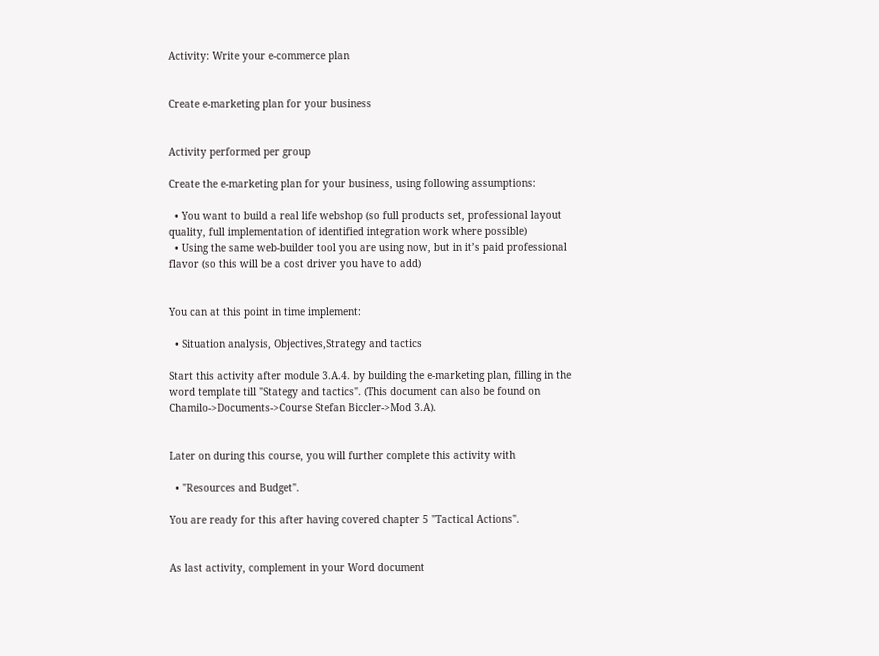Activity: Write your e-commerce plan


Create e-marketing plan for your business


Activity performed per group

Create the e-marketing plan for your business, using following assumptions:

  • You want to build a real life webshop (so full products set, professional layout quality, full implementation of identified integration work where possible)
  • Using the same web-builder tool you are using now, but in it’s paid professional flavor (so this will be a cost driver you have to add)


You can at this point in time implement:

  • Situation analysis, Objectives,Strategy and tactics

Start this activity after module 3.A.4. by building the e-marketing plan, filling in the word template till "Stategy and tactics". (This document can also be found on Chamilo->Documents->Course Stefan Biccler->Mod 3.A).


Later on during this course, you will further complete this activity with

  • "Resources and Budget".

You are ready for this after having covered chapter 5 "Tactical Actions".


As last activity, complement in your Word document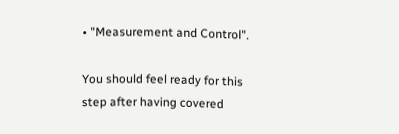• "Measurement and Control".

You should feel ready for this step after having covered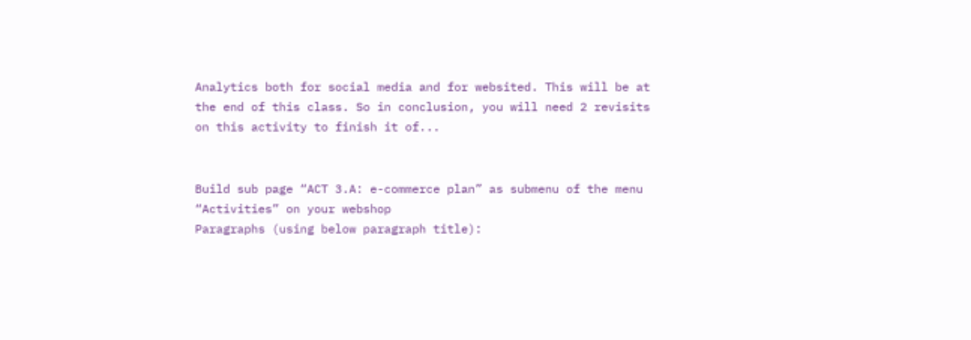Analytics both for social media and for websited. This will be at the end of this class. So in conclusion, you will need 2 revisits on this activity to finish it of...


Build sub page “ACT 3.A: e-commerce plan” as submenu of the menu “Activities” on your webshop
Paragraphs (using below paragraph title):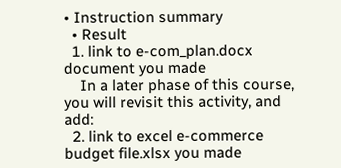• Instruction summary
  • Result
  1. link to e-com_plan.docx document you made
    In a later phase of this course, you will revisit this activity, and add:
  2. link to excel e-commerce budget file.xlsx you made